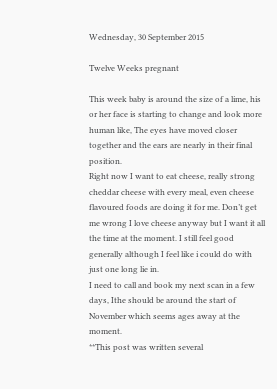Wednesday, 30 September 2015

Twelve Weeks pregnant

This week baby is around the size of a lime, his or her face is starting to change and look more human like, The eyes have moved closer together and the ears are nearly in their final position.
Right now I want to eat cheese, really strong cheddar cheese with every meal, even cheese flavoured foods are doing it for me. Don’t get me wrong I love cheese anyway but I want it all the time at the moment. I still feel good generally although I feel like i could do with just one long lie in.
I need to call and book my next scan in a few days, Ithe should be around the start of November which seems ages away at the moment.
**This post was written several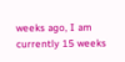weeks ago, I am currently 15 weeks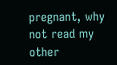pregnant, why not read my other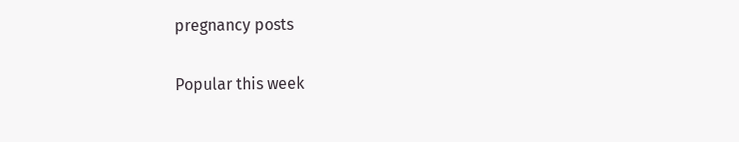pregnancy posts

Popular this week